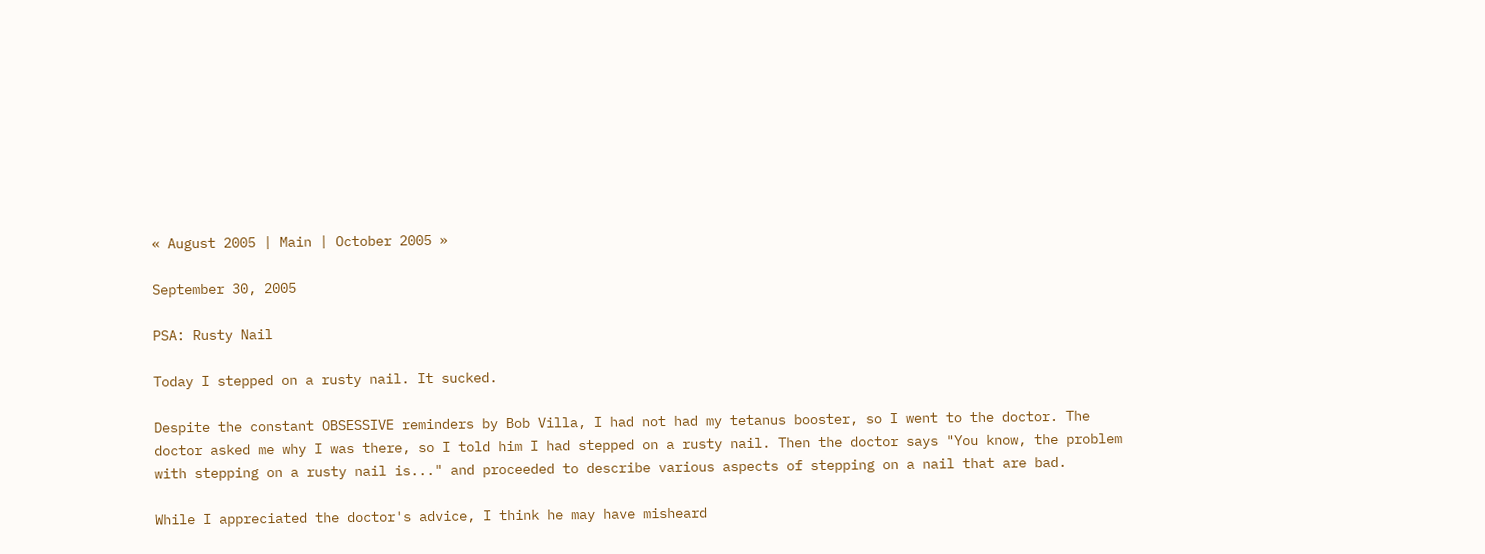« August 2005 | Main | October 2005 »

September 30, 2005

PSA: Rusty Nail

Today I stepped on a rusty nail. It sucked.

Despite the constant OBSESSIVE reminders by Bob Villa, I had not had my tetanus booster, so I went to the doctor. The doctor asked me why I was there, so I told him I had stepped on a rusty nail. Then the doctor says "You know, the problem with stepping on a rusty nail is..." and proceeded to describe various aspects of stepping on a nail that are bad.

While I appreciated the doctor's advice, I think he may have misheard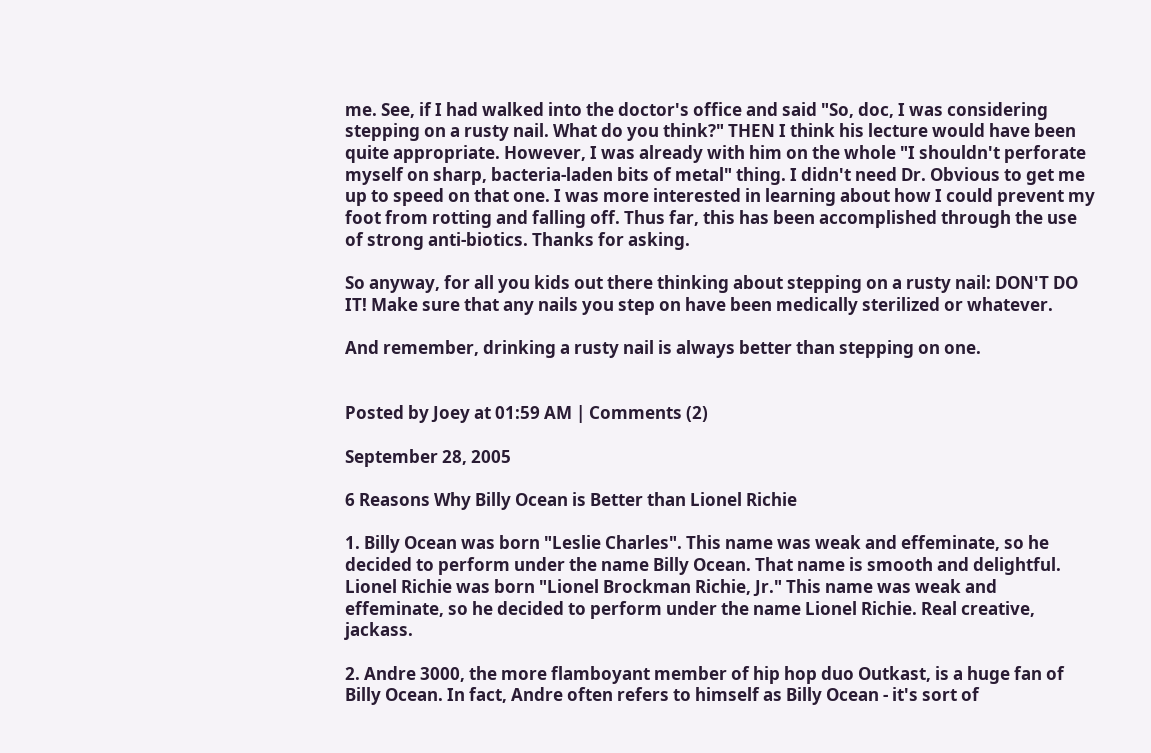me. See, if I had walked into the doctor's office and said "So, doc, I was considering stepping on a rusty nail. What do you think?" THEN I think his lecture would have been quite appropriate. However, I was already with him on the whole "I shouldn't perforate myself on sharp, bacteria-laden bits of metal" thing. I didn't need Dr. Obvious to get me up to speed on that one. I was more interested in learning about how I could prevent my foot from rotting and falling off. Thus far, this has been accomplished through the use of strong anti-biotics. Thanks for asking.

So anyway, for all you kids out there thinking about stepping on a rusty nail: DON'T DO IT! Make sure that any nails you step on have been medically sterilized or whatever.

And remember, drinking a rusty nail is always better than stepping on one.


Posted by Joey at 01:59 AM | Comments (2)

September 28, 2005

6 Reasons Why Billy Ocean is Better than Lionel Richie

1. Billy Ocean was born "Leslie Charles". This name was weak and effeminate, so he decided to perform under the name Billy Ocean. That name is smooth and delightful. Lionel Richie was born "Lionel Brockman Richie, Jr." This name was weak and effeminate, so he decided to perform under the name Lionel Richie. Real creative, jackass.

2. Andre 3000, the more flamboyant member of hip hop duo Outkast, is a huge fan of Billy Ocean. In fact, Andre often refers to himself as Billy Ocean - it's sort of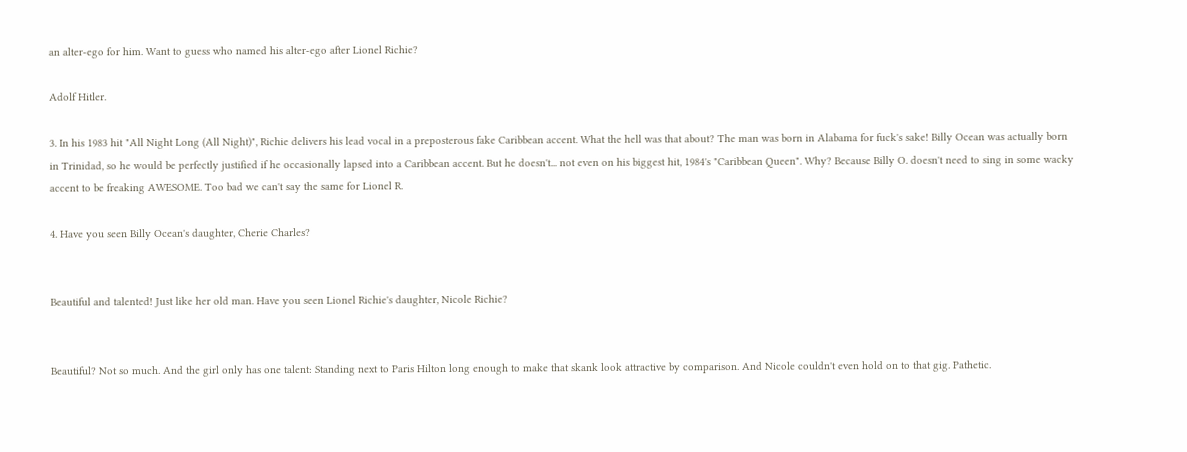an alter-ego for him. Want to guess who named his alter-ego after Lionel Richie?

Adolf Hitler.

3. In his 1983 hit "All Night Long (All Night)", Richie delivers his lead vocal in a preposterous fake Caribbean accent. What the hell was that about? The man was born in Alabama for fuck's sake! Billy Ocean was actually born in Trinidad, so he would be perfectly justified if he occasionally lapsed into a Caribbean accent. But he doesn't... not even on his biggest hit, 1984's "Caribbean Queen". Why? Because Billy O. doesn't need to sing in some wacky accent to be freaking AWESOME. Too bad we can't say the same for Lionel R.

4. Have you seen Billy Ocean's daughter, Cherie Charles?


Beautiful and talented! Just like her old man. Have you seen Lionel Richie's daughter, Nicole Richie?


Beautiful? Not so much. And the girl only has one talent: Standing next to Paris Hilton long enough to make that skank look attractive by comparison. And Nicole couldn't even hold on to that gig. Pathetic.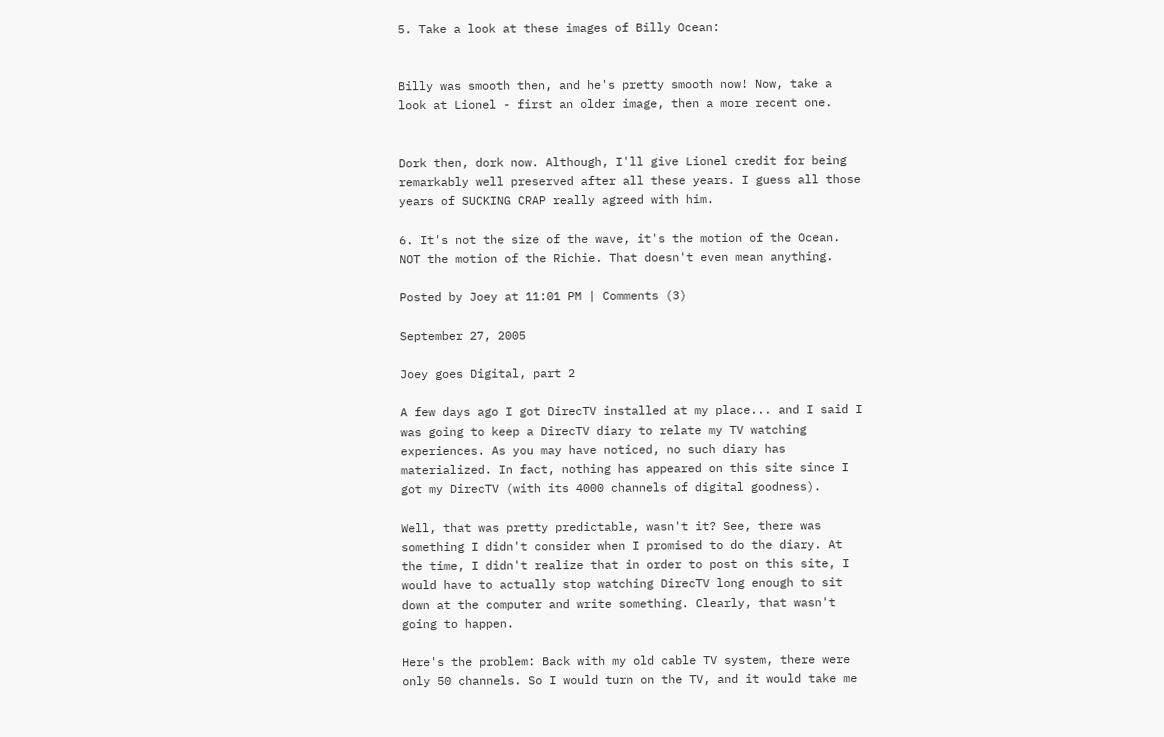5. Take a look at these images of Billy Ocean:


Billy was smooth then, and he's pretty smooth now! Now, take a look at Lionel - first an older image, then a more recent one.


Dork then, dork now. Although, I'll give Lionel credit for being remarkably well preserved after all these years. I guess all those years of SUCKING CRAP really agreed with him.

6. It's not the size of the wave, it's the motion of the Ocean. NOT the motion of the Richie. That doesn't even mean anything.

Posted by Joey at 11:01 PM | Comments (3)

September 27, 2005

Joey goes Digital, part 2

A few days ago I got DirecTV installed at my place... and I said I was going to keep a DirecTV diary to relate my TV watching experiences. As you may have noticed, no such diary has materialized. In fact, nothing has appeared on this site since I got my DirecTV (with its 4000 channels of digital goodness).

Well, that was pretty predictable, wasn't it? See, there was something I didn't consider when I promised to do the diary. At the time, I didn't realize that in order to post on this site, I would have to actually stop watching DirecTV long enough to sit down at the computer and write something. Clearly, that wasn't going to happen.

Here's the problem: Back with my old cable TV system, there were only 50 channels. So I would turn on the TV, and it would take me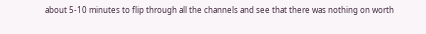about 5-10 minutes to flip through all the channels and see that there was nothing on worth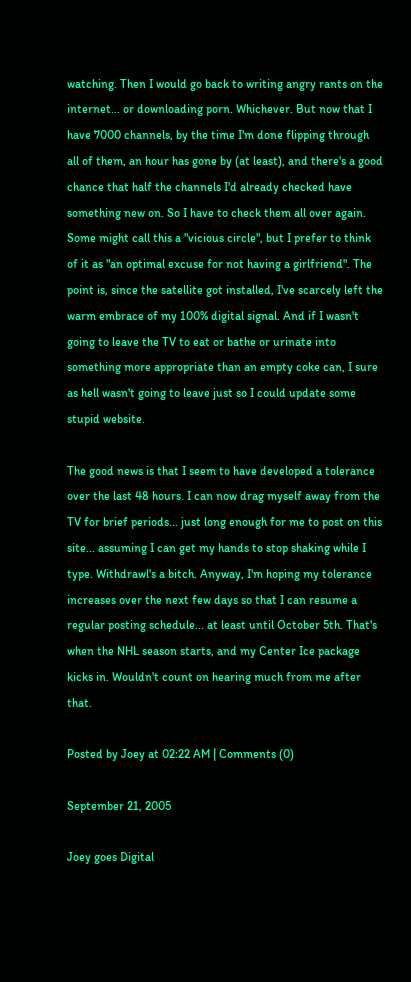watching. Then I would go back to writing angry rants on the internet... or downloading porn. Whichever. But now that I have 7000 channels, by the time I'm done flipping through all of them, an hour has gone by (at least), and there's a good chance that half the channels I'd already checked have something new on. So I have to check them all over again. Some might call this a "vicious circle", but I prefer to think of it as "an optimal excuse for not having a girlfriend". The point is, since the satellite got installed, I've scarcely left the warm embrace of my 100% digital signal. And if I wasn't going to leave the TV to eat or bathe or urinate into something more appropriate than an empty coke can, I sure as hell wasn't going to leave just so I could update some stupid website.

The good news is that I seem to have developed a tolerance over the last 48 hours. I can now drag myself away from the TV for brief periods... just long enough for me to post on this site... assuming I can get my hands to stop shaking while I type. Withdrawl's a bitch. Anyway, I'm hoping my tolerance increases over the next few days so that I can resume a regular posting schedule... at least until October 5th. That's when the NHL season starts, and my Center Ice package kicks in. Wouldn't count on hearing much from me after that.

Posted by Joey at 02:22 AM | Comments (0)

September 21, 2005

Joey goes Digital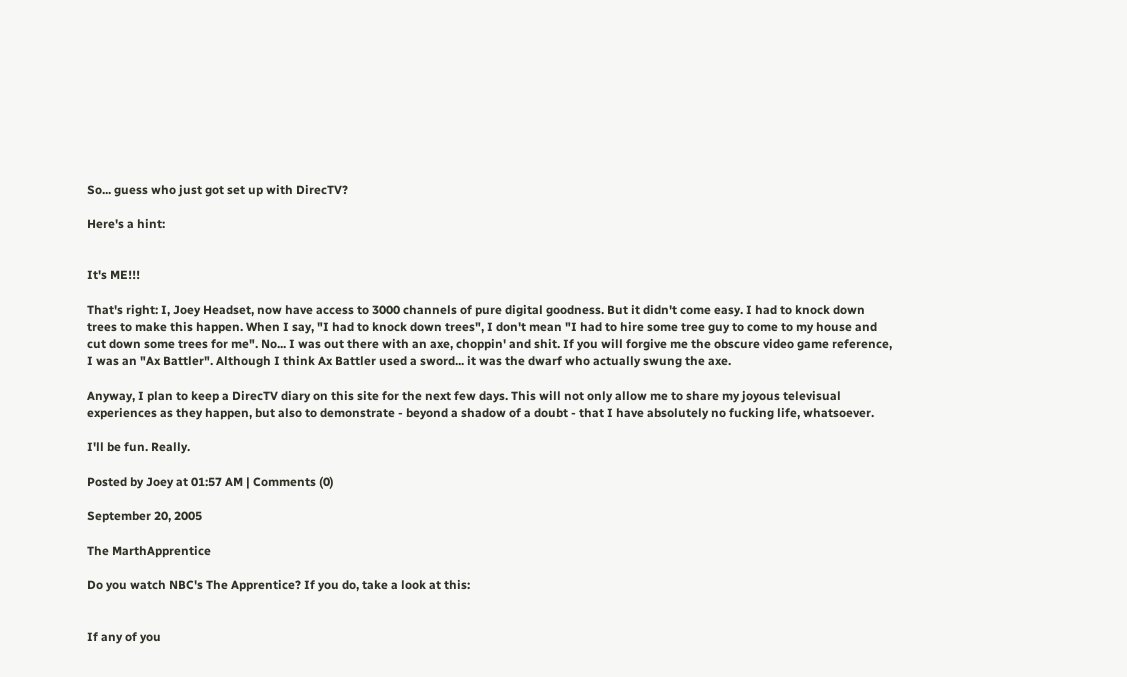So... guess who just got set up with DirecTV?

Here's a hint:


It's ME!!!

That's right: I, Joey Headset, now have access to 3000 channels of pure digital goodness. But it didn't come easy. I had to knock down trees to make this happen. When I say, "I had to knock down trees", I don't mean "I had to hire some tree guy to come to my house and cut down some trees for me". No... I was out there with an axe, choppin' and shit. If you will forgive me the obscure video game reference, I was an "Ax Battler". Although I think Ax Battler used a sword... it was the dwarf who actually swung the axe.

Anyway, I plan to keep a DirecTV diary on this site for the next few days. This will not only allow me to share my joyous televisual experiences as they happen, but also to demonstrate - beyond a shadow of a doubt - that I have absolutely no fucking life, whatsoever.

I'll be fun. Really.

Posted by Joey at 01:57 AM | Comments (0)

September 20, 2005

The MarthApprentice

Do you watch NBC's The Apprentice? If you do, take a look at this:


If any of you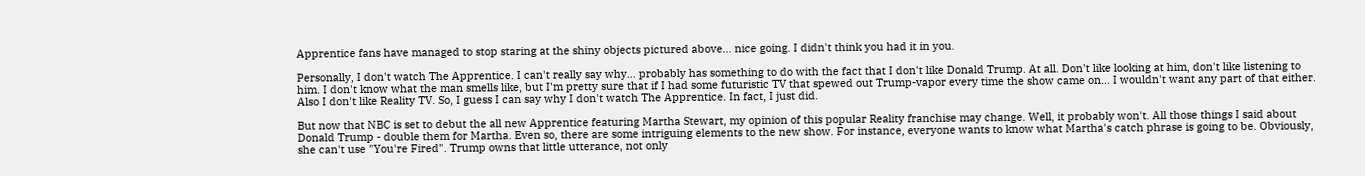Apprentice fans have managed to stop staring at the shiny objects pictured above... nice going. I didn't think you had it in you.

Personally, I don't watch The Apprentice. I can't really say why... probably has something to do with the fact that I don't like Donald Trump. At all. Don't like looking at him, don't like listening to him. I don't know what the man smells like, but I'm pretty sure that if I had some futuristic TV that spewed out Trump-vapor every time the show came on... I wouldn't want any part of that either. Also I don't like Reality TV. So, I guess I can say why I don't watch The Apprentice. In fact, I just did.

But now that NBC is set to debut the all new Apprentice featuring Martha Stewart, my opinion of this popular Reality franchise may change. Well, it probably won't. All those things I said about Donald Trump - double them for Martha. Even so, there are some intriguing elements to the new show. For instance, everyone wants to know what Martha's catch phrase is going to be. Obviously, she can't use "You're Fired". Trump owns that little utterance, not only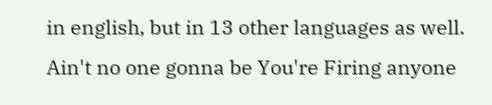in english, but in 13 other languages as well. Ain't no one gonna be You're Firing anyone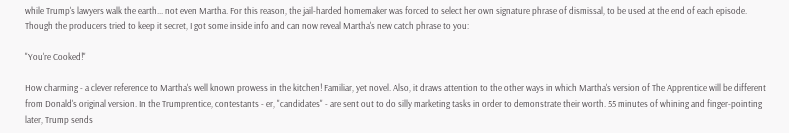while Trump's lawyers walk the earth... not even Martha. For this reason, the jail-harded homemaker was forced to select her own signature phrase of dismissal, to be used at the end of each episode. Though the producers tried to keep it secret, I got some inside info and can now reveal Martha's new catch phrase to you:

"You're Cooked!"

How charming - a clever reference to Martha's well known prowess in the kitchen! Familiar, yet novel. Also, it draws attention to the other ways in which Martha's version of The Apprentice will be different from Donald's original version. In the Trumprentice, contestants - er, "candidates" - are sent out to do silly marketing tasks in order to demonstrate their worth. 55 minutes of whining and finger-pointing later, Trump sends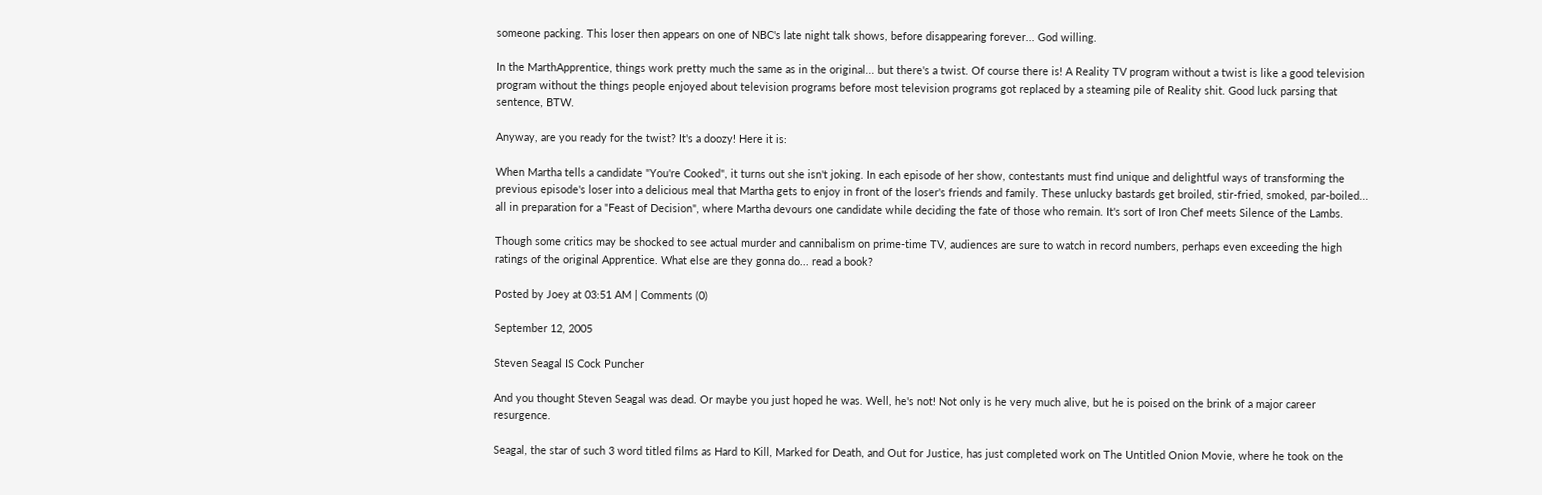someone packing. This loser then appears on one of NBC's late night talk shows, before disappearing forever... God willing.

In the MarthApprentice, things work pretty much the same as in the original... but there's a twist. Of course there is! A Reality TV program without a twist is like a good television program without the things people enjoyed about television programs before most television programs got replaced by a steaming pile of Reality shit. Good luck parsing that sentence, BTW.

Anyway, are you ready for the twist? It's a doozy! Here it is:

When Martha tells a candidate "You're Cooked", it turns out she isn't joking. In each episode of her show, contestants must find unique and delightful ways of transforming the previous episode's loser into a delicious meal that Martha gets to enjoy in front of the loser's friends and family. These unlucky bastards get broiled, stir-fried, smoked, par-boiled... all in preparation for a "Feast of Decision", where Martha devours one candidate while deciding the fate of those who remain. It's sort of Iron Chef meets Silence of the Lambs.

Though some critics may be shocked to see actual murder and cannibalism on prime-time TV, audiences are sure to watch in record numbers, perhaps even exceeding the high ratings of the original Apprentice. What else are they gonna do... read a book?

Posted by Joey at 03:51 AM | Comments (0)

September 12, 2005

Steven Seagal IS Cock Puncher

And you thought Steven Seagal was dead. Or maybe you just hoped he was. Well, he's not! Not only is he very much alive, but he is poised on the brink of a major career resurgence.

Seagal, the star of such 3 word titled films as Hard to Kill, Marked for Death, and Out for Justice, has just completed work on The Untitled Onion Movie, where he took on the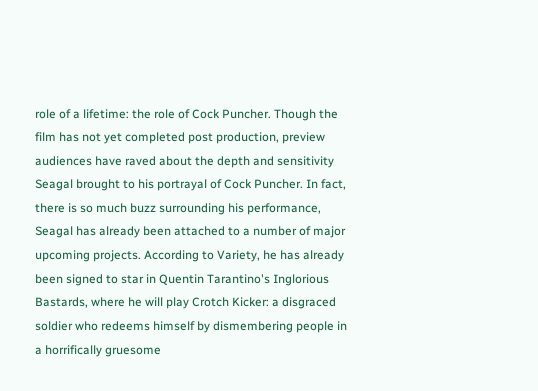role of a lifetime: the role of Cock Puncher. Though the film has not yet completed post production, preview audiences have raved about the depth and sensitivity Seagal brought to his portrayal of Cock Puncher. In fact, there is so much buzz surrounding his performance, Seagal has already been attached to a number of major upcoming projects. According to Variety, he has already been signed to star in Quentin Tarantino's Inglorious Bastards, where he will play Crotch Kicker: a disgraced soldier who redeems himself by dismembering people in a horrifically gruesome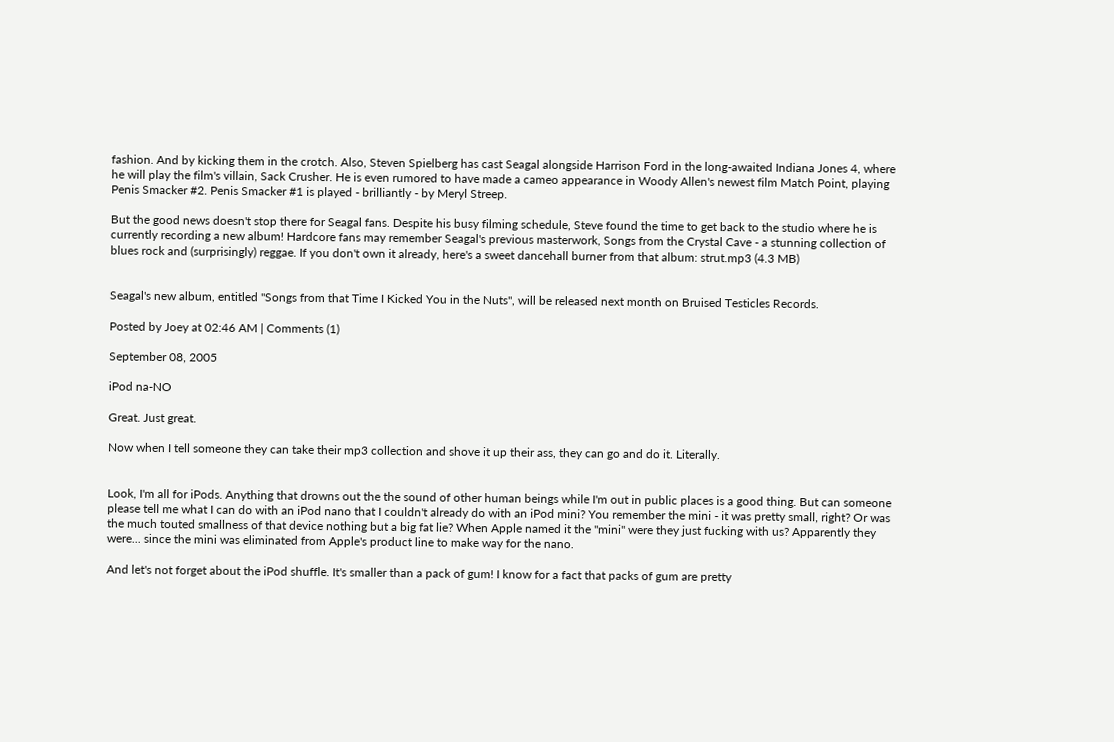fashion. And by kicking them in the crotch. Also, Steven Spielberg has cast Seagal alongside Harrison Ford in the long-awaited Indiana Jones 4, where he will play the film's villain, Sack Crusher. He is even rumored to have made a cameo appearance in Woody Allen's newest film Match Point, playing Penis Smacker #2. Penis Smacker #1 is played - brilliantly - by Meryl Streep.

But the good news doesn't stop there for Seagal fans. Despite his busy filming schedule, Steve found the time to get back to the studio where he is currently recording a new album! Hardcore fans may remember Seagal's previous masterwork, Songs from the Crystal Cave - a stunning collection of blues rock and (surprisingly) reggae. If you don't own it already, here's a sweet dancehall burner from that album: strut.mp3 (4.3 MB)


Seagal's new album, entitled "Songs from that Time I Kicked You in the Nuts", will be released next month on Bruised Testicles Records.

Posted by Joey at 02:46 AM | Comments (1)

September 08, 2005

iPod na-NO

Great. Just great.

Now when I tell someone they can take their mp3 collection and shove it up their ass, they can go and do it. Literally.


Look, I'm all for iPods. Anything that drowns out the the sound of other human beings while I'm out in public places is a good thing. But can someone please tell me what I can do with an iPod nano that I couldn't already do with an iPod mini? You remember the mini - it was pretty small, right? Or was the much touted smallness of that device nothing but a big fat lie? When Apple named it the "mini" were they just fucking with us? Apparently they were... since the mini was eliminated from Apple's product line to make way for the nano.

And let's not forget about the iPod shuffle. It's smaller than a pack of gum! I know for a fact that packs of gum are pretty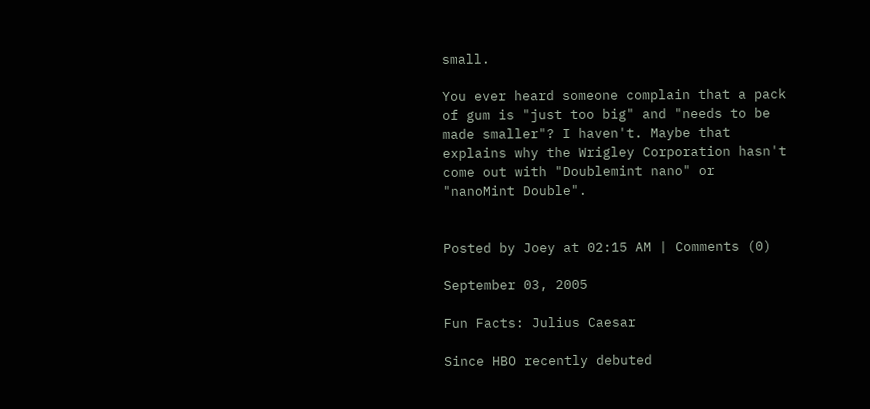small.

You ever heard someone complain that a pack of gum is "just too big" and "needs to be made smaller"? I haven't. Maybe that explains why the Wrigley Corporation hasn't come out with "Doublemint nano" or "nanoMint Double".


Posted by Joey at 02:15 AM | Comments (0)

September 03, 2005

Fun Facts: Julius Caesar

Since HBO recently debuted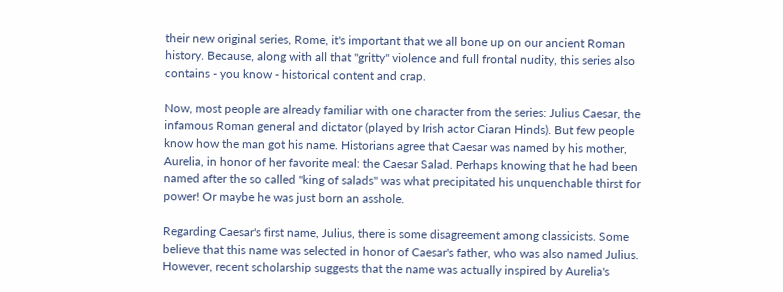their new original series, Rome, it's important that we all bone up on our ancient Roman history. Because, along with all that "gritty" violence and full frontal nudity, this series also contains - you know - historical content and crap.

Now, most people are already familiar with one character from the series: Julius Caesar, the infamous Roman general and dictator (played by Irish actor Ciaran Hinds). But few people know how the man got his name. Historians agree that Caesar was named by his mother, Aurelia, in honor of her favorite meal: the Caesar Salad. Perhaps knowing that he had been named after the so called "king of salads" was what precipitated his unquenchable thirst for power! Or maybe he was just born an asshole.

Regarding Caesar's first name, Julius, there is some disagreement among classicists. Some believe that this name was selected in honor of Caesar's father, who was also named Julius. However, recent scholarship suggests that the name was actually inspired by Aurelia's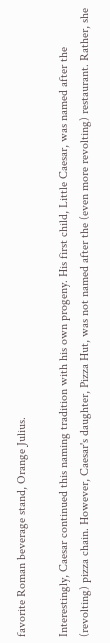favorite Roman beverage stand, Orange Julius.

Interestingly, Caesar continued this naming tradition with his own progeny. His first child, Little Caesar, was named after the (revolting) pizza chain. However, Caesar's daughter, Pizza Hut, was not named after the (even more revolting) restaurant. Rather, she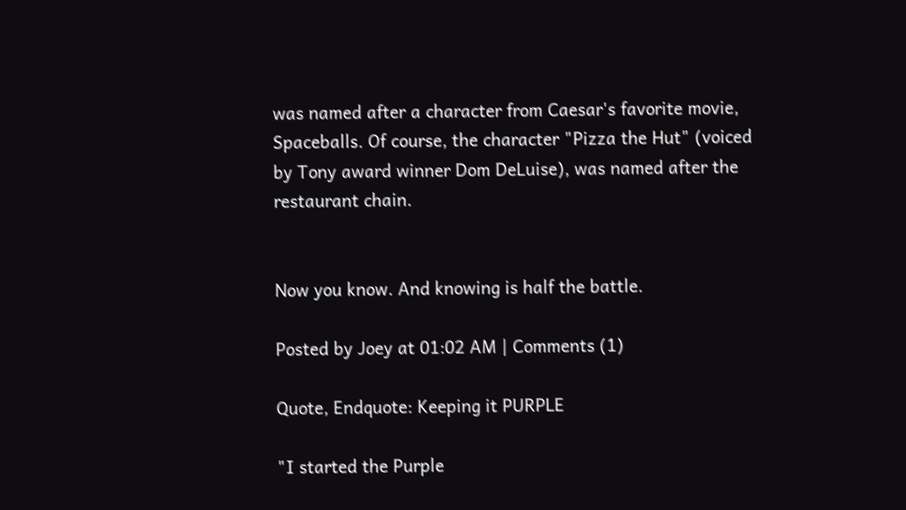was named after a character from Caesar's favorite movie, Spaceballs. Of course, the character "Pizza the Hut" (voiced by Tony award winner Dom DeLuise), was named after the restaurant chain.


Now you know. And knowing is half the battle.

Posted by Joey at 01:02 AM | Comments (1)

Quote, Endquote: Keeping it PURPLE

"I started the Purple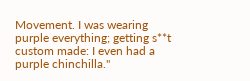Movement. I was wearing purple everything; getting s**t custom made: I even had a purple chinchilla."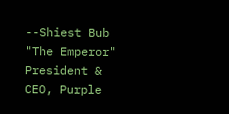--Shiest Bub "The Emperor"
President & CEO, Purple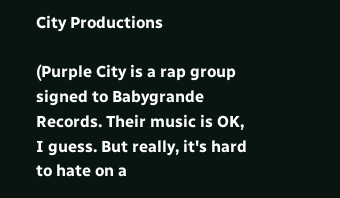City Productions

(Purple City is a rap group signed to Babygrande Records. Their music is OK, I guess. But really, it's hard to hate on a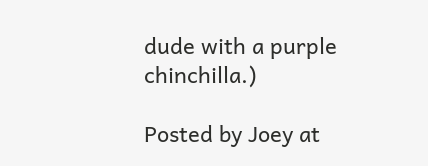dude with a purple chinchilla.)

Posted by Joey at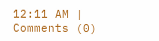12:11 AM | Comments (0)